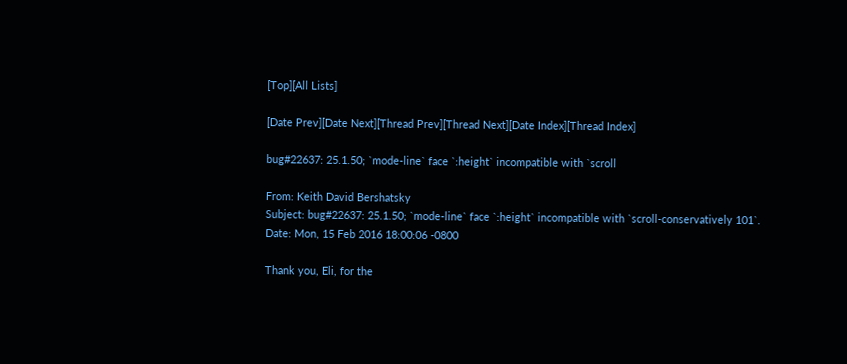[Top][All Lists]

[Date Prev][Date Next][Thread Prev][Thread Next][Date Index][Thread Index]

bug#22637: 25.1.50; `mode-line` face `:height` incompatible with `scroll

From: Keith David Bershatsky
Subject: bug#22637: 25.1.50; `mode-line` face `:height` incompatible with `scroll-conservatively 101`.
Date: Mon, 15 Feb 2016 18:00:06 -0800

Thank you, Eli, for the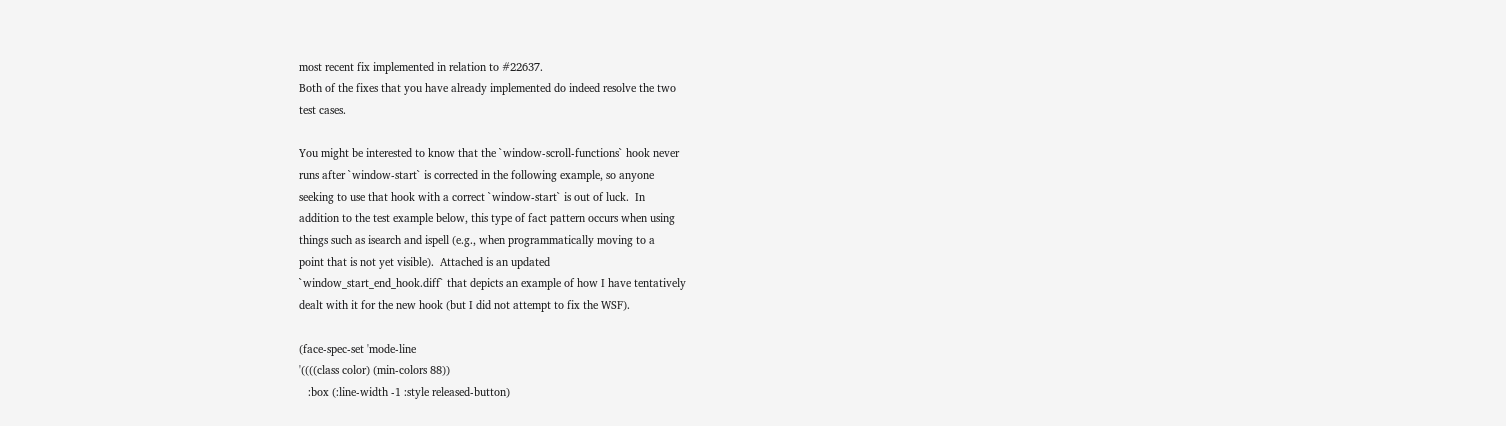most recent fix implemented in relation to #22637.
Both of the fixes that you have already implemented do indeed resolve the two
test cases.

You might be interested to know that the `window-scroll-functions` hook never
runs after `window-start` is corrected in the following example, so anyone
seeking to use that hook with a correct `window-start` is out of luck.  In
addition to the test example below, this type of fact pattern occurs when using
things such as isearch and ispell (e.g., when programmatically moving to a
point that is not yet visible).  Attached is an updated
`window_start_end_hook.diff` that depicts an example of how I have tentatively
dealt with it for the new hook (but I did not attempt to fix the WSF).

(face-spec-set 'mode-line
'((((class color) (min-colors 88))
   :box (:line-width -1 :style released-button)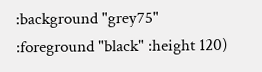:background "grey75" :foreground "black" :height 120)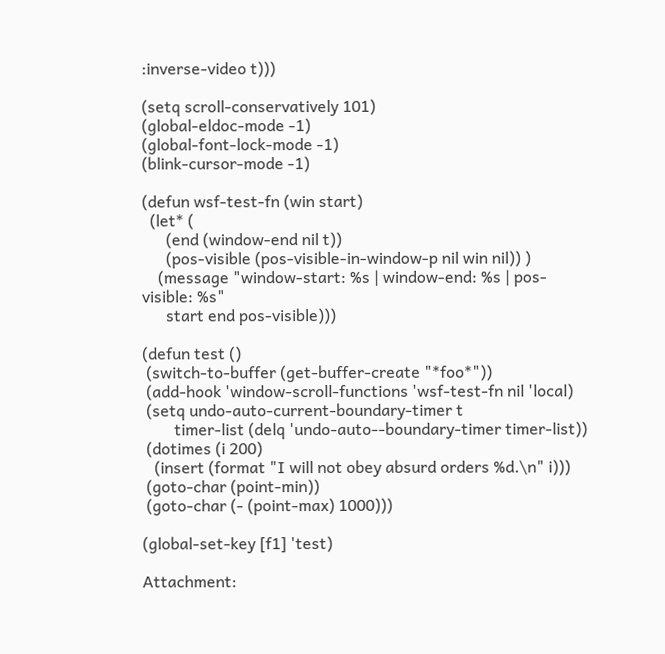:inverse-video t)))

(setq scroll-conservatively 101)
(global-eldoc-mode -1)
(global-font-lock-mode -1)
(blink-cursor-mode -1)

(defun wsf-test-fn (win start)
  (let* (
      (end (window-end nil t))
      (pos-visible (pos-visible-in-window-p nil win nil)) )
    (message "window-start: %s | window-end: %s | pos-visible: %s"
      start end pos-visible)))

(defun test ()
 (switch-to-buffer (get-buffer-create "*foo*"))
 (add-hook 'window-scroll-functions 'wsf-test-fn nil 'local)
 (setq undo-auto-current-boundary-timer t
        timer-list (delq 'undo-auto--boundary-timer timer-list))
 (dotimes (i 200)
   (insert (format "I will not obey absurd orders %d.\n" i)))
 (goto-char (point-min))
 (goto-char (- (point-max) 1000)))

(global-set-key [f1] 'test)

Attachment: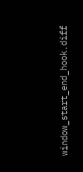window_start_end_hook.diff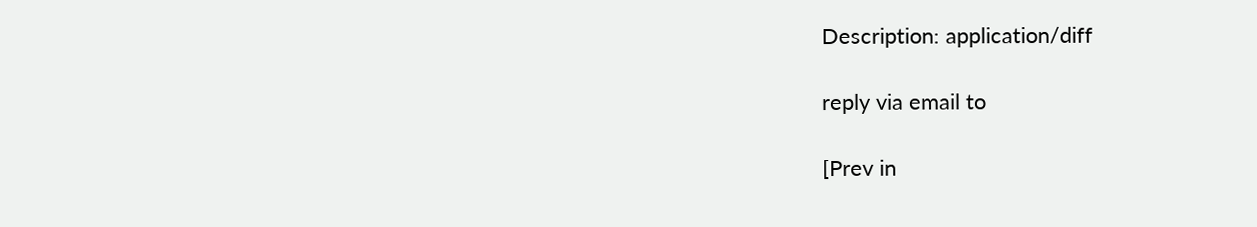Description: application/diff

reply via email to

[Prev in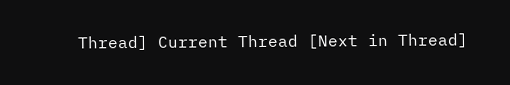Thread] Current Thread [Next in Thread]